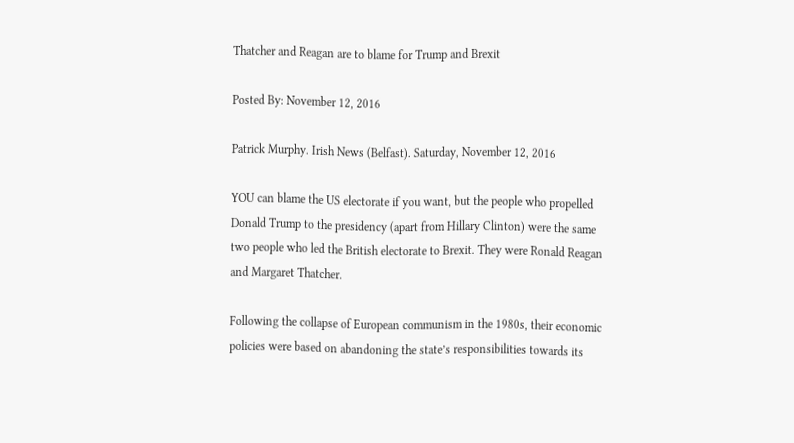Thatcher and Reagan are to blame for Trump and Brexit

Posted By: November 12, 2016

Patrick Murphy. Irish News (Belfast). Saturday, November 12, 2016

YOU can blame the US electorate if you want, but the people who propelled Donald Trump to the presidency (apart from Hillary Clinton) were the same two people who led the British electorate to Brexit. They were Ronald Reagan and Margaret Thatcher.

Following the collapse of European communism in the 1980s, their economic policies were based on abandoning the state’s responsibilities towards its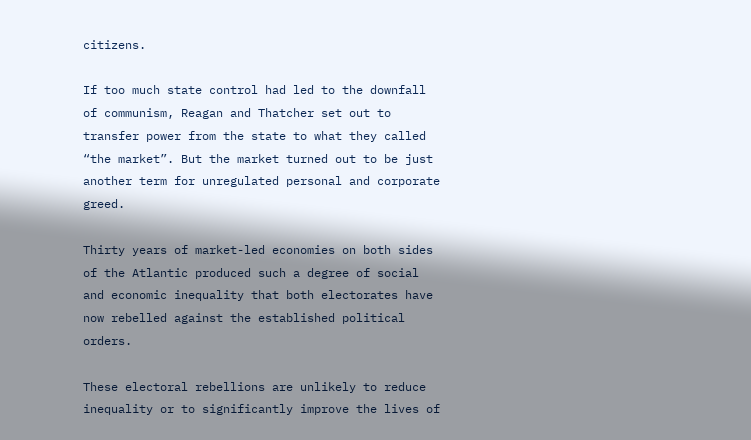citizens.

If too much state control had led to the downfall of communism, Reagan and Thatcher set out to transfer power from the state to what they called “the market”. But the market turned out to be just another term for unregulated personal and corporate greed.

Thirty years of market-led economies on both sides of the Atlantic produced such a degree of social and economic inequality that both electorates have now rebelled against the established political orders.

These electoral rebellions are unlikely to reduce inequality or to significantly improve the lives of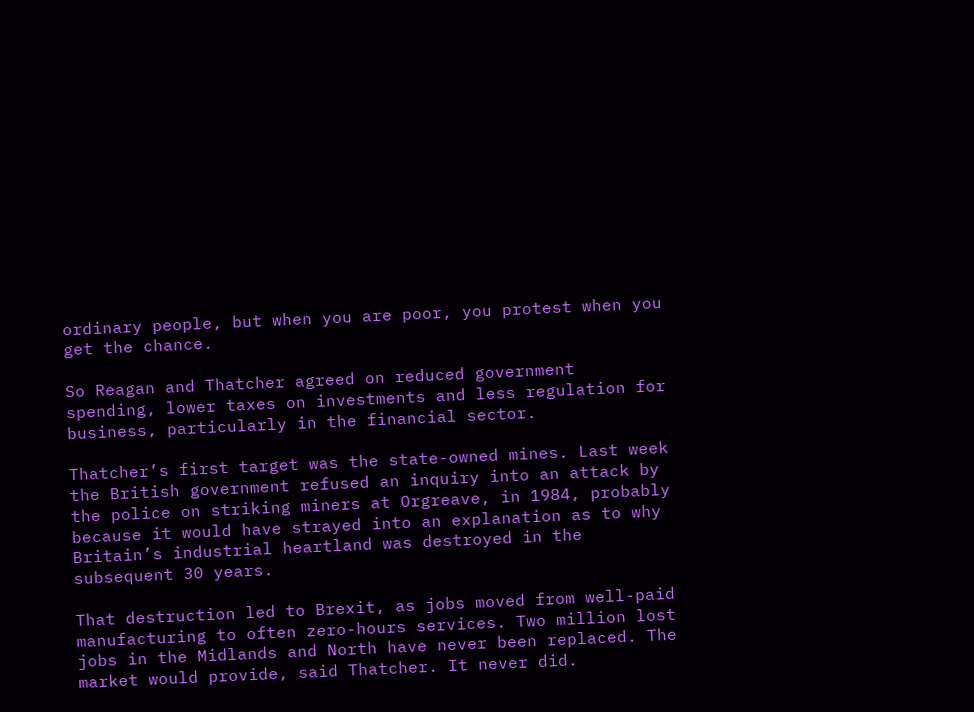ordinary people, but when you are poor, you protest when you get the chance.

So Reagan and Thatcher agreed on reduced government spending, lower taxes on investments and less regulation for business, particularly in the financial sector.

Thatcher’s first target was the state-owned mines. Last week the British government refused an inquiry into an attack by the police on striking miners at Orgreave, in 1984, probably because it would have strayed into an explanation as to why Britain’s industrial heartland was destroyed in the subsequent 30 years.

That destruction led to Brexit, as jobs moved from well-paid manufacturing to often zero-hours services. Two million lost jobs in the Midlands and North have never been replaced. The market would provide, said Thatcher. It never did.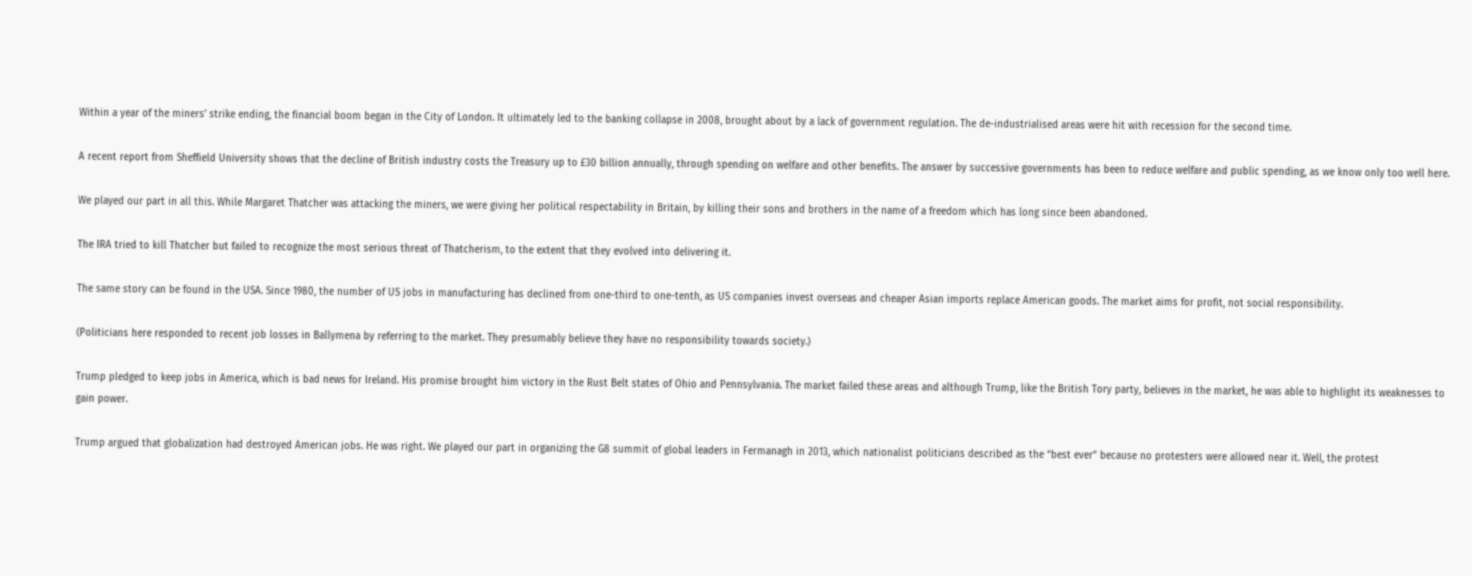Within a year of the miners’ strike ending, the financial boom began in the City of London. It ultimately led to the banking collapse in 2008, brought about by a lack of government regulation. The de-industrialised areas were hit with recession for the second time.

A recent report from Sheffield University shows that the decline of British industry costs the Treasury up to £30 billion annually, through spending on welfare and other benefits. The answer by successive governments has been to reduce welfare and public spending, as we know only too well here.

We played our part in all this. While Margaret Thatcher was attacking the miners, we were giving her political respectability in Britain, by killing their sons and brothers in the name of a freedom which has long since been abandoned.

The IRA tried to kill Thatcher but failed to recognize the most serious threat of Thatcherism, to the extent that they evolved into delivering it.

The same story can be found in the USA. Since 1980, the number of US jobs in manufacturing has declined from one-third to one-tenth, as US companies invest overseas and cheaper Asian imports replace American goods. The market aims for profit, not social responsibility.

(Politicians here responded to recent job losses in Ballymena by referring to the market. They presumably believe they have no responsibility towards society.)

Trump pledged to keep jobs in America, which is bad news for Ireland. His promise brought him victory in the Rust Belt states of Ohio and Pennsylvania. The market failed these areas and although Trump, like the British Tory party, believes in the market, he was able to highlight its weaknesses to gain power.

Trump argued that globalization had destroyed American jobs. He was right. We played our part in organizing the G8 summit of global leaders in Fermanagh in 2013, which nationalist politicians described as the “best ever” because no protesters were allowed near it. Well, the protest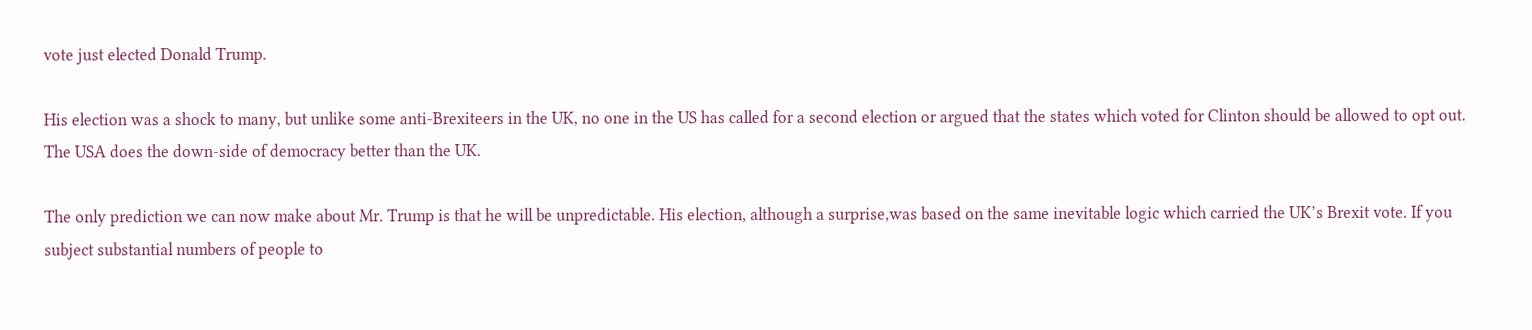vote just elected Donald Trump.

His election was a shock to many, but unlike some anti-Brexiteers in the UK, no one in the US has called for a second election or argued that the states which voted for Clinton should be allowed to opt out. The USA does the down-side of democracy better than the UK.

The only prediction we can now make about Mr. Trump is that he will be unpredictable. His election, although a surprise,was based on the same inevitable logic which carried the UK’s Brexit vote. If you subject substantial numbers of people to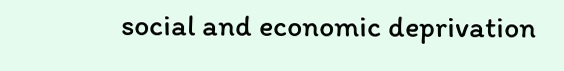social and economic deprivation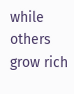while others grow rich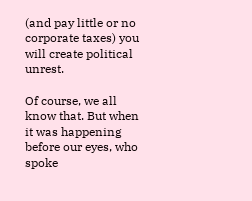(and pay little or no corporate taxes) you will create political unrest.

Of course, we all know that. But when it was happening before our eyes, who spoke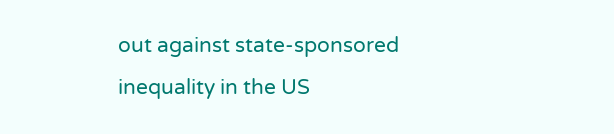out against state-sponsored inequality in the US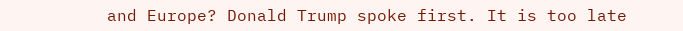and Europe? Donald Trump spoke first. It is too late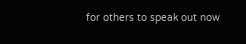for others to speak out now